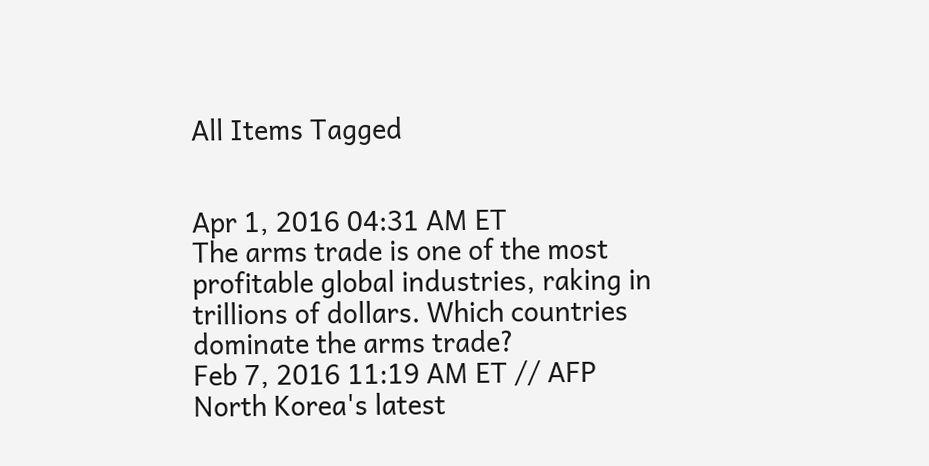All Items Tagged


Apr 1, 2016 04:31 AM ET
The arms trade is one of the most profitable global industries, raking in trillions of dollars. Which countries dominate the arms trade?
Feb 7, 2016 11:19 AM ET // AFP
North Korea's latest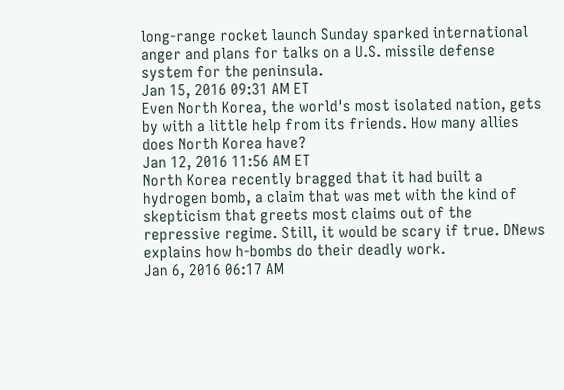long-range rocket launch Sunday sparked international anger and plans for talks on a U.S. missile defense system for the peninsula.
Jan 15, 2016 09:31 AM ET
Even North Korea, the world's most isolated nation, gets by with a little help from its friends. How many allies does North Korea have?
Jan 12, 2016 11:56 AM ET
North Korea recently bragged that it had built a hydrogen bomb, a claim that was met with the kind of skepticism that greets most claims out of the repressive regime. Still, it would be scary if true. DNews explains how h-bombs do their deadly work.
Jan 6, 2016 06:17 AM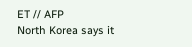ET // AFP
North Korea says it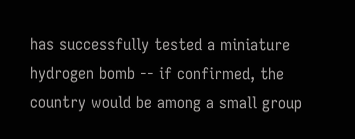has successfully tested a miniature hydrogen bomb -- if confirmed, the country would be among a small group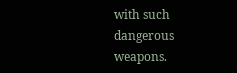with such dangerous weapons.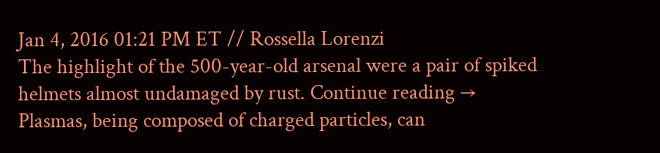Jan 4, 2016 01:21 PM ET // Rossella Lorenzi
The highlight of the 500-year-old arsenal were a pair of spiked helmets almost undamaged by rust. Continue reading →
Plasmas, being composed of charged particles, can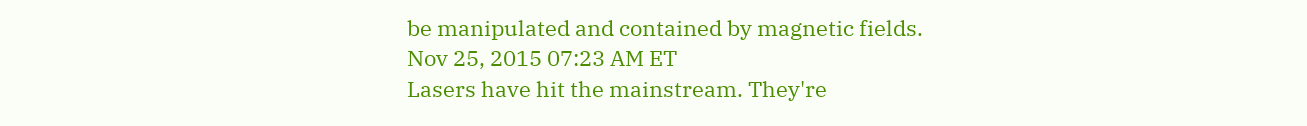be manipulated and contained by magnetic fields.
Nov 25, 2015 07:23 AM ET
Lasers have hit the mainstream. They're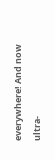everywhere! And now ultra-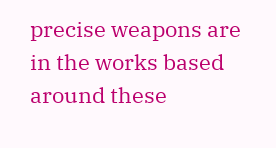precise weapons are in the works based around these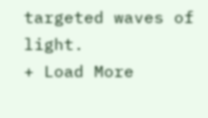targeted waves of light.
+ Load More